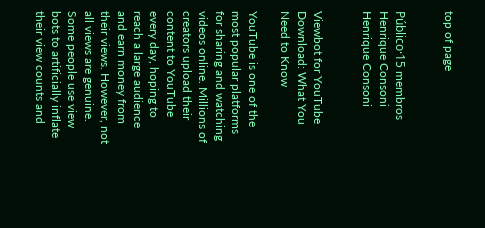top of page


Público·15 membros
Henrique Consoni
Henrique Consoni


Viewbot for YouTube Download: What You Need to Know

YouTube is one of the most popular platforms for sharing and watching videos online. Millions of creators upload their content to YouTube every day, hoping to reach a large audience and earn money from their views. However, not all views are genuine. Some people use view bots to artificially inflate their view counts and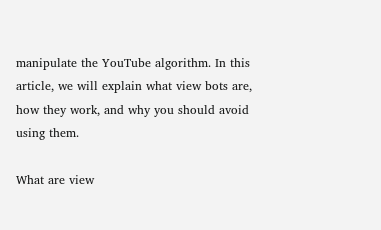manipulate the YouTube algorithm. In this article, we will explain what view bots are, how they work, and why you should avoid using them.

What are view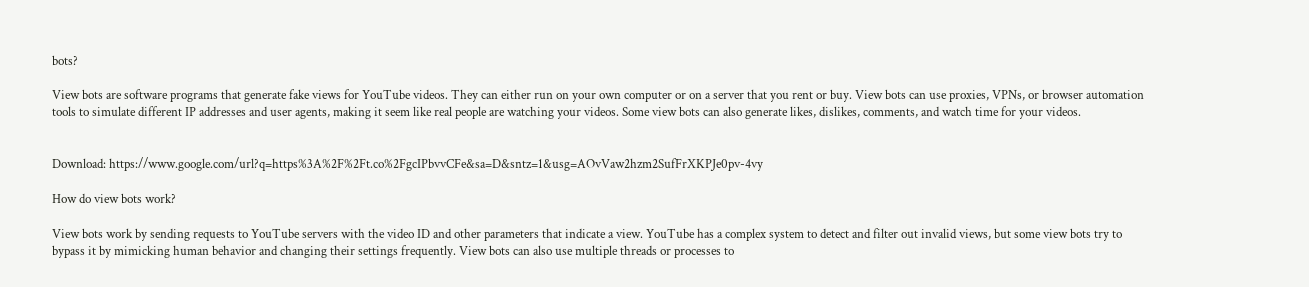bots?

View bots are software programs that generate fake views for YouTube videos. They can either run on your own computer or on a server that you rent or buy. View bots can use proxies, VPNs, or browser automation tools to simulate different IP addresses and user agents, making it seem like real people are watching your videos. Some view bots can also generate likes, dislikes, comments, and watch time for your videos.


Download: https://www.google.com/url?q=https%3A%2F%2Ft.co%2FgcIPbvvCFe&sa=D&sntz=1&usg=AOvVaw2hzm2SufFrXKPJe0pv-4vy

How do view bots work?

View bots work by sending requests to YouTube servers with the video ID and other parameters that indicate a view. YouTube has a complex system to detect and filter out invalid views, but some view bots try to bypass it by mimicking human behavior and changing their settings frequently. View bots can also use multiple threads or processes to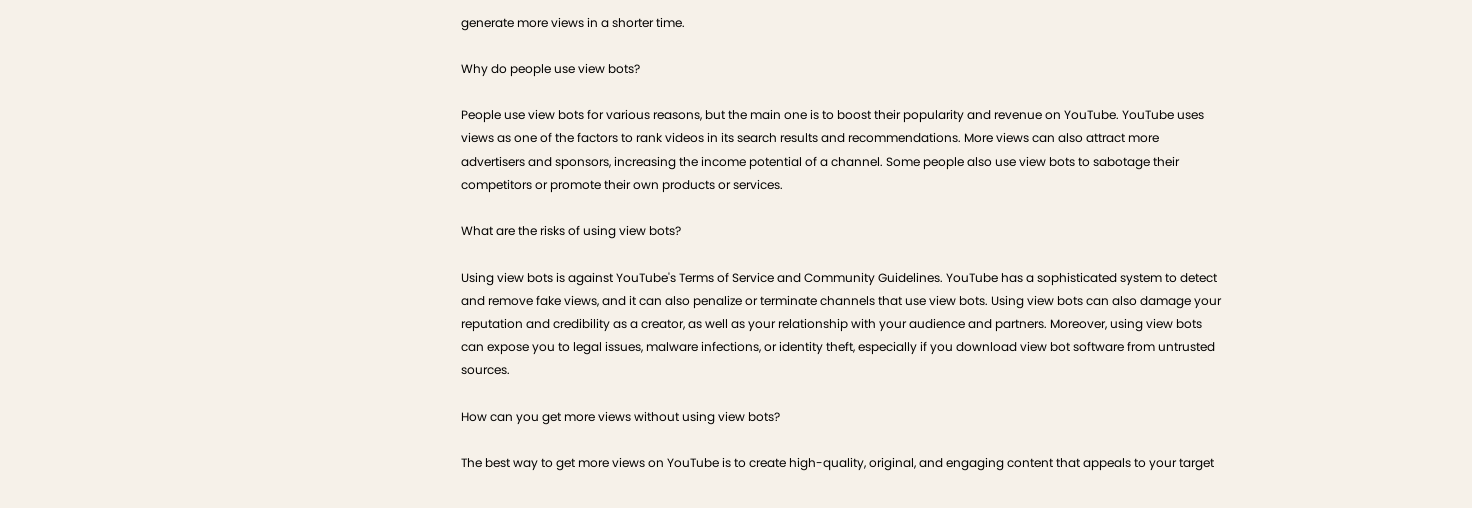generate more views in a shorter time.

Why do people use view bots?

People use view bots for various reasons, but the main one is to boost their popularity and revenue on YouTube. YouTube uses views as one of the factors to rank videos in its search results and recommendations. More views can also attract more advertisers and sponsors, increasing the income potential of a channel. Some people also use view bots to sabotage their competitors or promote their own products or services.

What are the risks of using view bots?

Using view bots is against YouTube's Terms of Service and Community Guidelines. YouTube has a sophisticated system to detect and remove fake views, and it can also penalize or terminate channels that use view bots. Using view bots can also damage your reputation and credibility as a creator, as well as your relationship with your audience and partners. Moreover, using view bots can expose you to legal issues, malware infections, or identity theft, especially if you download view bot software from untrusted sources.

How can you get more views without using view bots?

The best way to get more views on YouTube is to create high-quality, original, and engaging content that appeals to your target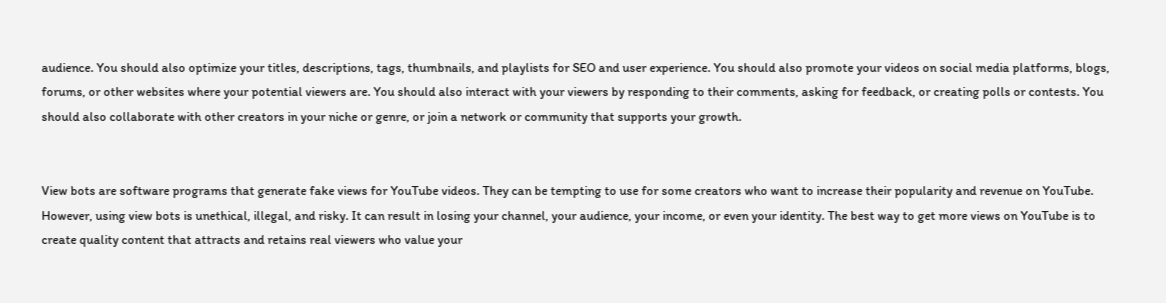audience. You should also optimize your titles, descriptions, tags, thumbnails, and playlists for SEO and user experience. You should also promote your videos on social media platforms, blogs, forums, or other websites where your potential viewers are. You should also interact with your viewers by responding to their comments, asking for feedback, or creating polls or contests. You should also collaborate with other creators in your niche or genre, or join a network or community that supports your growth.


View bots are software programs that generate fake views for YouTube videos. They can be tempting to use for some creators who want to increase their popularity and revenue on YouTube. However, using view bots is unethical, illegal, and risky. It can result in losing your channel, your audience, your income, or even your identity. The best way to get more views on YouTube is to create quality content that attracts and retains real viewers who value your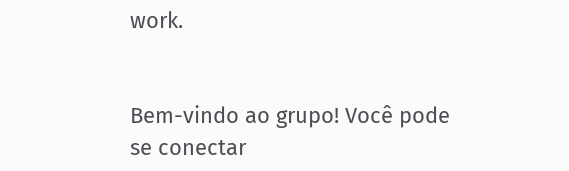work.


Bem-vindo ao grupo! Você pode se conectar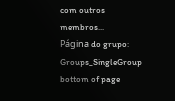com outros membros...
Página do grupo: Groups_SingleGroup
bottom of page